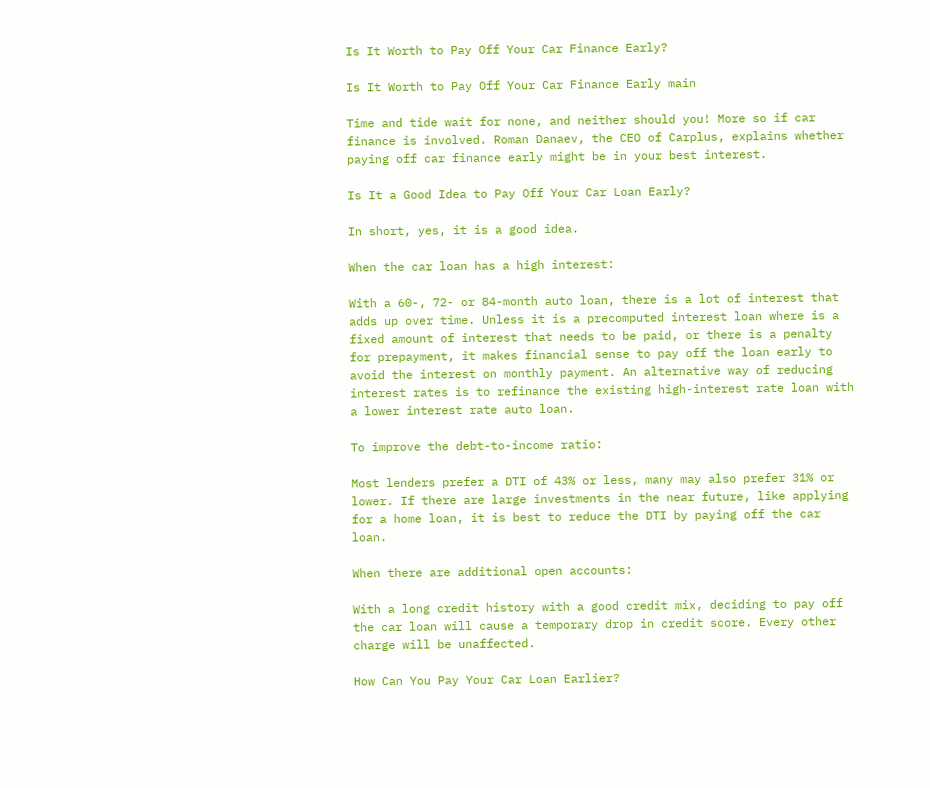Is It Worth to Pay Off Your Car Finance Early?

Is It Worth to Pay Off Your Car Finance Early main

Time and tide wait for none, and neither should you! More so if car finance is involved. Roman Danaev, the CEO of Carplus, explains whether paying off car finance early might be in your best interest.

Is It a Good Idea to Pay Off Your Car Loan Early?

In short, yes, it is a good idea.

When the car loan has a high interest:

With a 60-, 72- or 84-month auto loan, there is a lot of interest that adds up over time. Unless it is a precomputed interest loan where is a fixed amount of interest that needs to be paid, or there is a penalty for prepayment, it makes financial sense to pay off the loan early to avoid the interest on monthly payment. An alternative way of reducing interest rates is to refinance the existing high-interest rate loan with a lower interest rate auto loan.

To improve the debt-to-income ratio:

Most lenders prefer a DTI of 43% or less, many may also prefer 31% or lower. If there are large investments in the near future, like applying for a home loan, it is best to reduce the DTI by paying off the car loan.

When there are additional open accounts:

With a long credit history with a good credit mix, deciding to pay off the car loan will cause a temporary drop in credit score. Every other charge will be unaffected.

How Can You Pay Your Car Loan Earlier?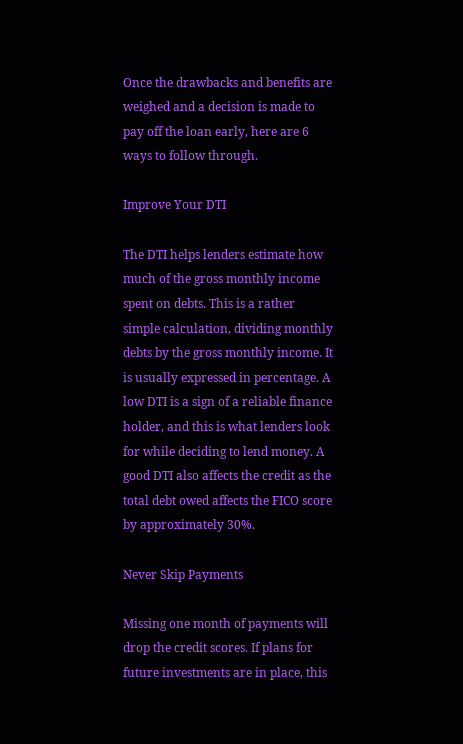Once the drawbacks and benefits are weighed and a decision is made to pay off the loan early, here are 6 ways to follow through.

Improve Your DTI

The DTI helps lenders estimate how much of the gross monthly income spent on debts. This is a rather simple calculation, dividing monthly debts by the gross monthly income. It is usually expressed in percentage. A low DTI is a sign of a reliable finance holder, and this is what lenders look for while deciding to lend money. A good DTI also affects the credit as the total debt owed affects the FICO score by approximately 30%.

Never Skip Payments

Missing one month of payments will drop the credit scores. If plans for future investments are in place, this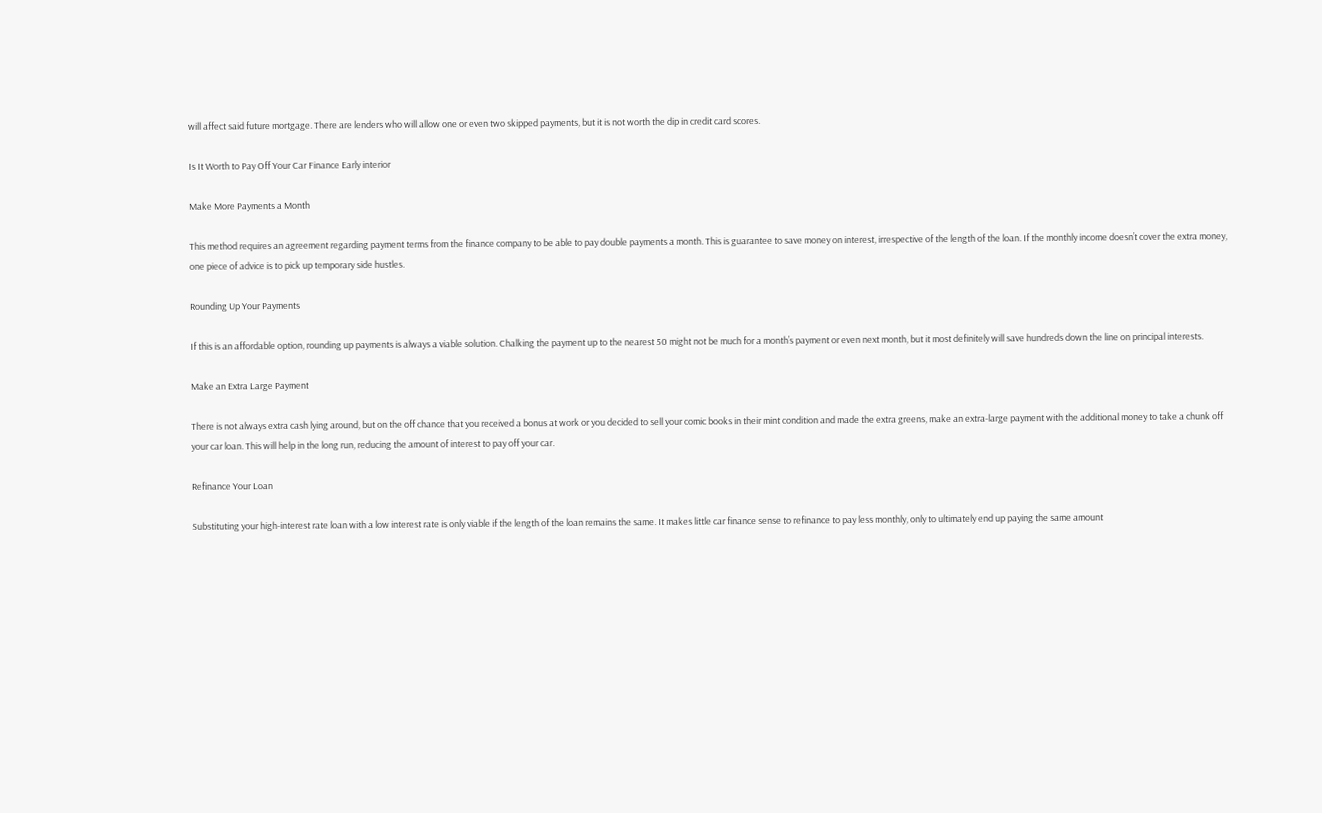will affect said future mortgage. There are lenders who will allow one or even two skipped payments, but it is not worth the dip in credit card scores.

Is It Worth to Pay Off Your Car Finance Early interior

Make More Payments a Month

This method requires an agreement regarding payment terms from the finance company to be able to pay double payments a month. This is guarantee to save money on interest, irrespective of the length of the loan. If the monthly income doesn’t cover the extra money, one piece of advice is to pick up temporary side hustles.

Rounding Up Your Payments

If this is an affordable option, rounding up payments is always a viable solution. Chalking the payment up to the nearest 50 might not be much for a month’s payment or even next month, but it most definitely will save hundreds down the line on principal interests.

Make an Extra Large Payment

There is not always extra cash lying around, but on the off chance that you received a bonus at work or you decided to sell your comic books in their mint condition and made the extra greens, make an extra-large payment with the additional money to take a chunk off your car loan. This will help in the long run, reducing the amount of interest to pay off your car.

Refinance Your Loan

Substituting your high-interest rate loan with a low interest rate is only viable if the length of the loan remains the same. It makes little car finance sense to refinance to pay less monthly, only to ultimately end up paying the same amount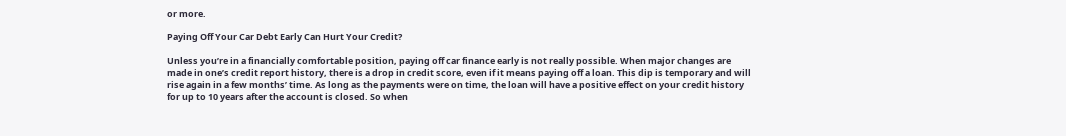or more.

Paying Off Your Car Debt Early Can Hurt Your Credit?

Unless you’re in a financially comfortable position, paying off car finance early is not really possible. When major changes are made in one’s credit report history, there is a drop in credit score, even if it means paying off a loan. This dip is temporary and will rise again in a few months’ time. As long as the payments were on time, the loan will have a positive effect on your credit history for up to 10 years after the account is closed. So when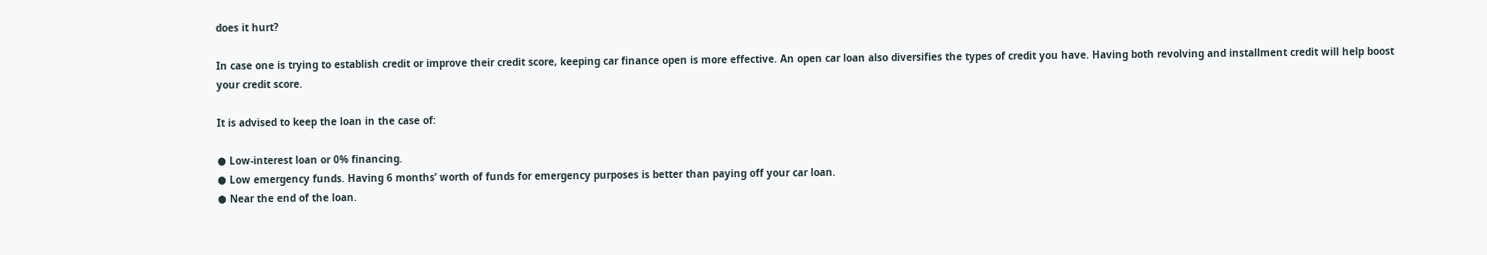does it hurt?

In case one is trying to establish credit or improve their credit score, keeping car finance open is more effective. An open car loan also diversifies the types of credit you have. Having both revolving and installment credit will help boost your credit score.

It is advised to keep the loan in the case of:

● Low-interest loan or 0% financing.
● Low emergency funds. Having 6 months’ worth of funds for emergency purposes is better than paying off your car loan.
● Near the end of the loan.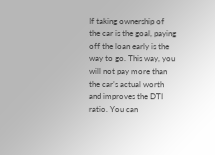If taking ownership of the car is the goal, paying off the loan early is the way to go. This way, you will not pay more than the car’s actual worth and improves the DTI ratio. You can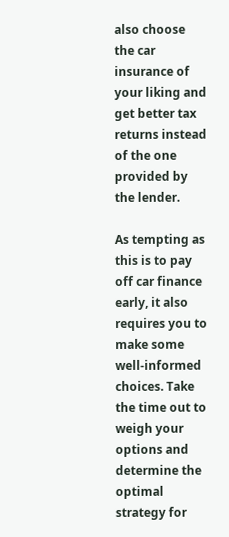also choose the car insurance of your liking and get better tax returns instead of the one provided by the lender.

As tempting as this is to pay off car finance early, it also requires you to make some well-informed choices. Take the time out to weigh your options and determine the optimal strategy for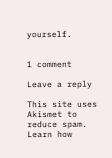yourself.


1 comment

Leave a reply

This site uses Akismet to reduce spam. Learn how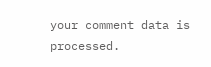your comment data is processed.